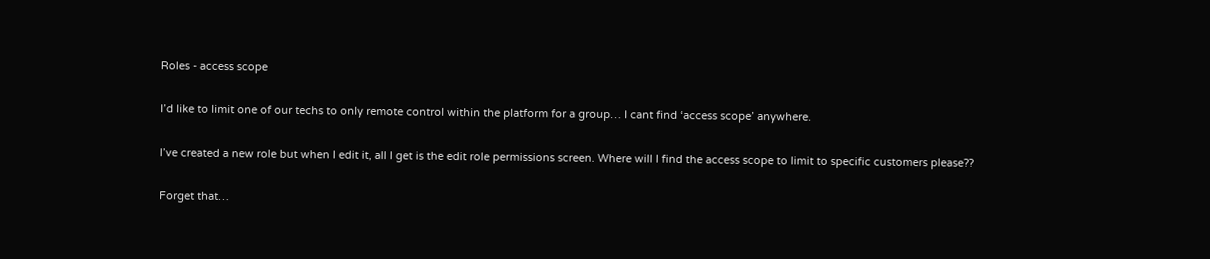Roles - access scope

I’d like to limit one of our techs to only remote control within the platform for a group… I cant find ‘access scope’ anywhere.

I’ve created a new role but when I edit it, all I get is the edit role permissions screen. Where will I find the access scope to limit to specific customers please??

Forget that…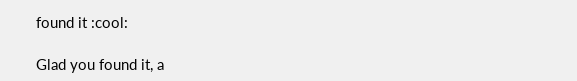found it :cool:

Glad you found it, a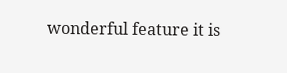wonderful feature it is